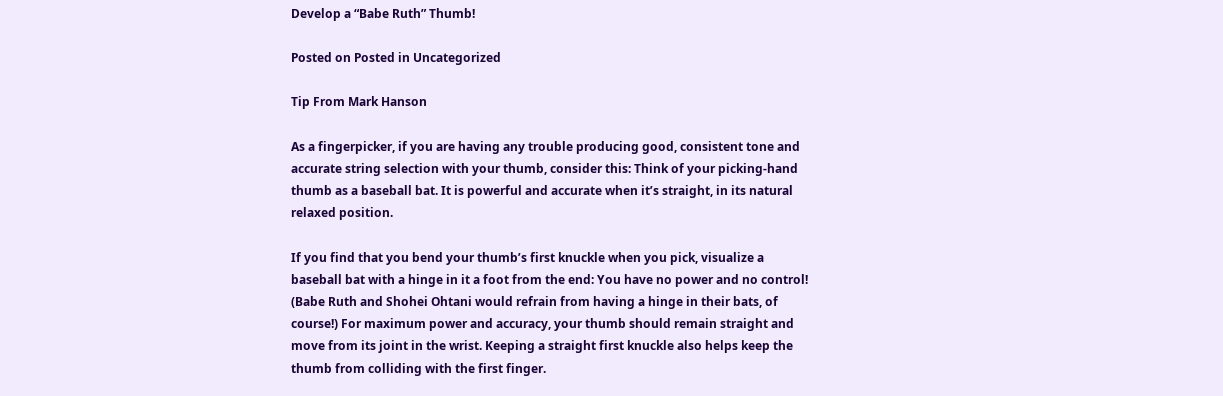Develop a “Babe Ruth” Thumb!

Posted on Posted in Uncategorized

Tip From Mark Hanson

As a fingerpicker, if you are having any trouble producing good, consistent tone and accurate string selection with your thumb, consider this: Think of your picking-hand thumb as a baseball bat. It is powerful and accurate when it’s straight, in its natural relaxed position.

If you find that you bend your thumb’s first knuckle when you pick, visualize a baseball bat with a hinge in it a foot from the end: You have no power and no control! (Babe Ruth and Shohei Ohtani would refrain from having a hinge in their bats, of course!) For maximum power and accuracy, your thumb should remain straight and move from its joint in the wrist. Keeping a straight first knuckle also helps keep the thumb from colliding with the first finger.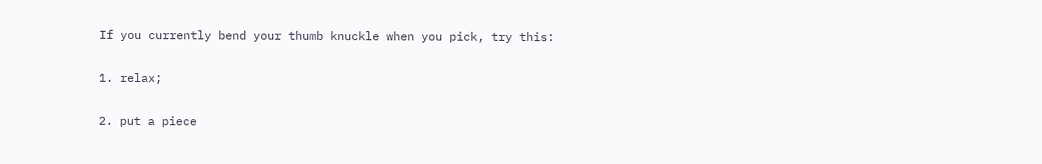If you currently bend your thumb knuckle when you pick, try this:

1. relax;

2. put a piece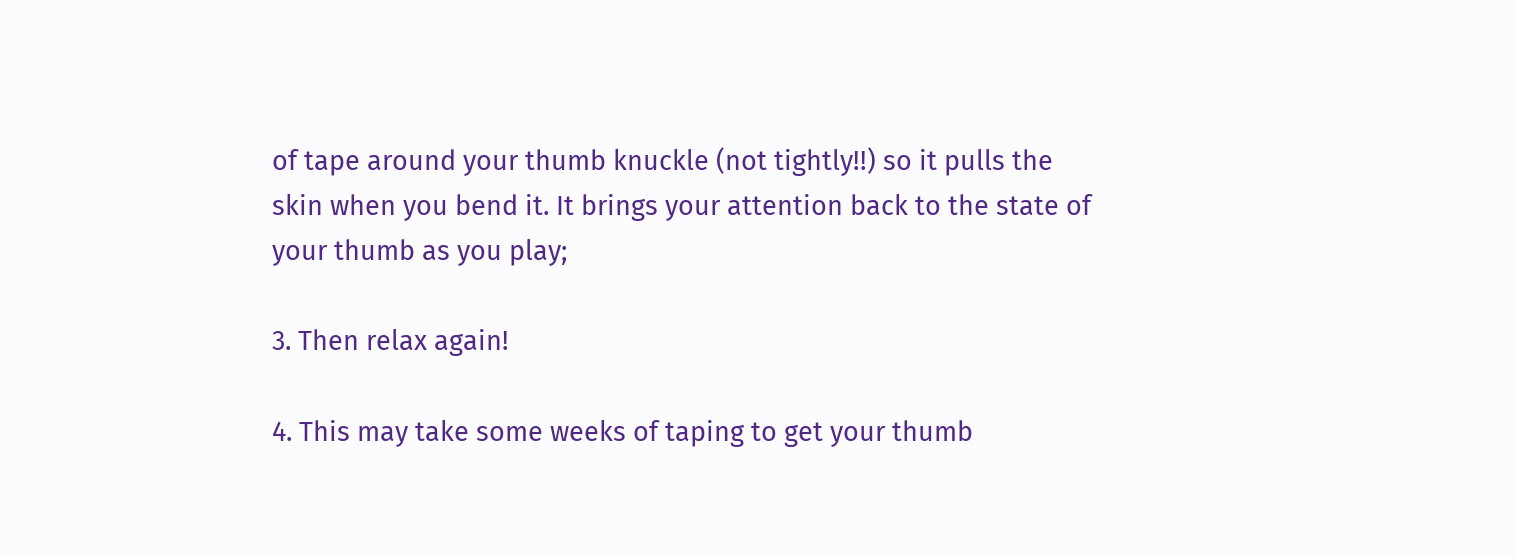of tape around your thumb knuckle (not tightly!!) so it pulls the skin when you bend it. It brings your attention back to the state of your thumb as you play;

3. Then relax again!

4. This may take some weeks of taping to get your thumb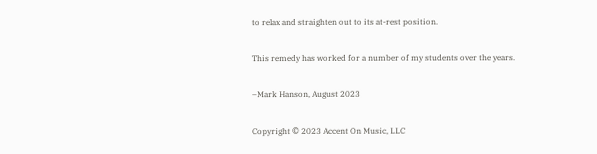to relax and straighten out to its at-rest position.

This remedy has worked for a number of my students over the years.

–Mark Hanson, August 2023

Copyright © 2023 Accent On Music, LLC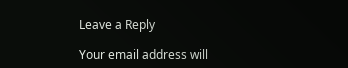Leave a Reply

Your email address will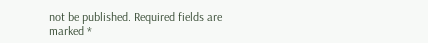not be published. Required fields are marked *